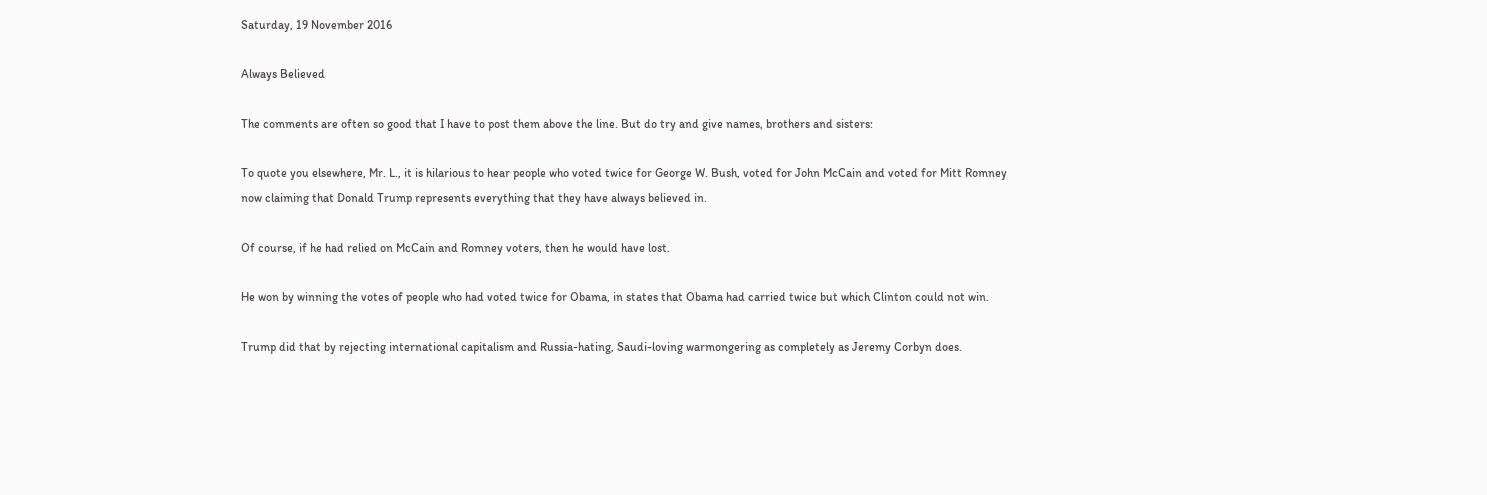Saturday, 19 November 2016

Always Believed

The comments are often so good that I have to post them above the line. But do try and give names, brothers and sisters:

To quote you elsewhere, Mr. L., it is hilarious to hear people who voted twice for George W. Bush, voted for John McCain and voted for Mitt Romney now claiming that Donald Trump represents everything that they have always believed in.

Of course, if he had relied on McCain and Romney voters, then he would have lost.

He won by winning the votes of people who had voted twice for Obama, in states that Obama had carried twice but which Clinton could not win.

Trump did that by rejecting international capitalism and Russia-hating, Saudi-loving warmongering as completely as Jeremy Corbyn does.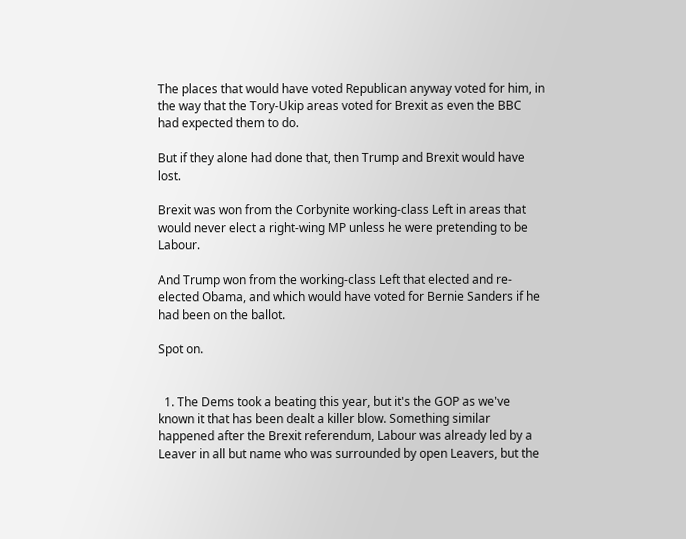The places that would have voted Republican anyway voted for him, in the way that the Tory-Ukip areas voted for Brexit as even the BBC had expected them to do.

But if they alone had done that, then Trump and Brexit would have lost.

Brexit was won from the Corbynite working-class Left in areas that would never elect a right-wing MP unless he were pretending to be Labour.

And Trump won from the working-class Left that elected and re-elected Obama, and which would have voted for Bernie Sanders if he had been on the ballot.

Spot on.


  1. The Dems took a beating this year, but it's the GOP as we've known it that has been dealt a killer blow. Something similar happened after the Brexit referendum, Labour was already led by a Leaver in all but name who was surrounded by open Leavers, but the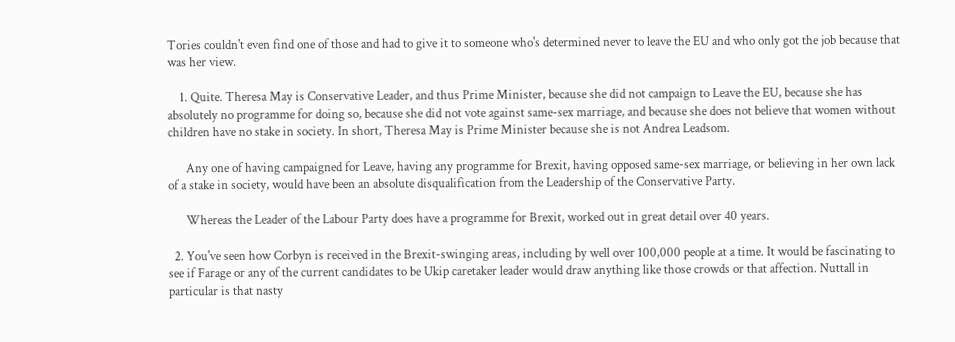Tories couldn't even find one of those and had to give it to someone who's determined never to leave the EU and who only got the job because that was her view.

    1. Quite. Theresa May is Conservative Leader, and thus Prime Minister, because she did not campaign to Leave the EU, because she has absolutely no programme for doing so, because she did not vote against same-sex marriage, and because she does not believe that women without children have no stake in society. In short, Theresa May is Prime Minister because she is not Andrea Leadsom.

      Any one of having campaigned for Leave, having any programme for Brexit, having opposed same-sex marriage, or believing in her own lack of a stake in society, would have been an absolute disqualification from the Leadership of the Conservative Party.

      Whereas the Leader of the Labour Party does have a programme for Brexit, worked out in great detail over 40 years.

  2. You've seen how Corbyn is received in the Brexit-swinging areas, including by well over 100,000 people at a time. It would be fascinating to see if Farage or any of the current candidates to be Ukip caretaker leader would draw anything like those crowds or that affection. Nuttall in particular is that nasty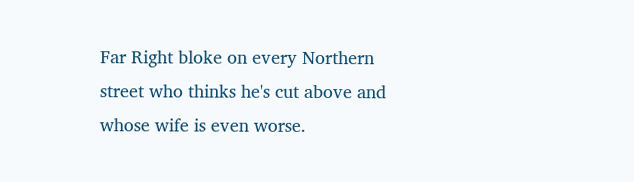Far Right bloke on every Northern street who thinks he's cut above and whose wife is even worse.